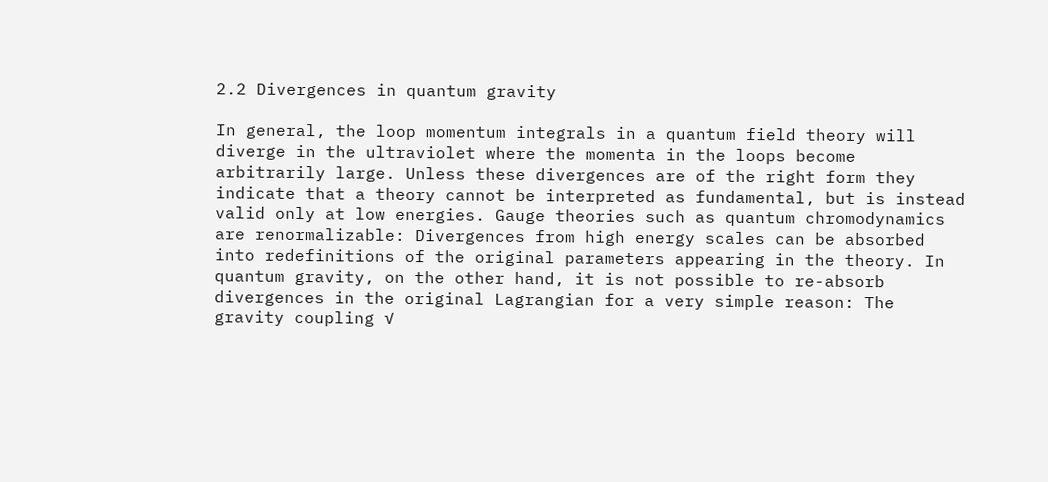2.2 Divergences in quantum gravity

In general, the loop momentum integrals in a quantum field theory will diverge in the ultraviolet where the momenta in the loops become arbitrarily large. Unless these divergences are of the right form they indicate that a theory cannot be interpreted as fundamental, but is instead valid only at low energies. Gauge theories such as quantum chromodynamics are renormalizable: Divergences from high energy scales can be absorbed into redefinitions of the original parameters appearing in the theory. In quantum gravity, on the other hand, it is not possible to re-absorb divergences in the original Lagrangian for a very simple reason: The gravity coupling √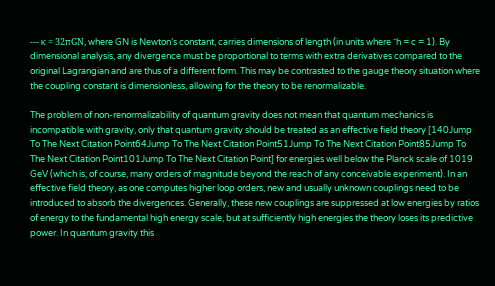--- κ = 32πGN, where GN is Newton’s constant, carries dimensions of length (in units where ¯h = c = 1). By dimensional analysis, any divergence must be proportional to terms with extra derivatives compared to the original Lagrangian and are thus of a different form. This may be contrasted to the gauge theory situation where the coupling constant is dimensionless, allowing for the theory to be renormalizable.

The problem of non-renormalizability of quantum gravity does not mean that quantum mechanics is incompatible with gravity, only that quantum gravity should be treated as an effective field theory [140Jump To The Next Citation Point64Jump To The Next Citation Point51Jump To The Next Citation Point85Jump To The Next Citation Point101Jump To The Next Citation Point] for energies well below the Planck scale of 1019 GeV (which is, of course, many orders of magnitude beyond the reach of any conceivable experiment). In an effective field theory, as one computes higher loop orders, new and usually unknown couplings need to be introduced to absorb the divergences. Generally, these new couplings are suppressed at low energies by ratios of energy to the fundamental high energy scale, but at sufficiently high energies the theory loses its predictive power. In quantum gravity this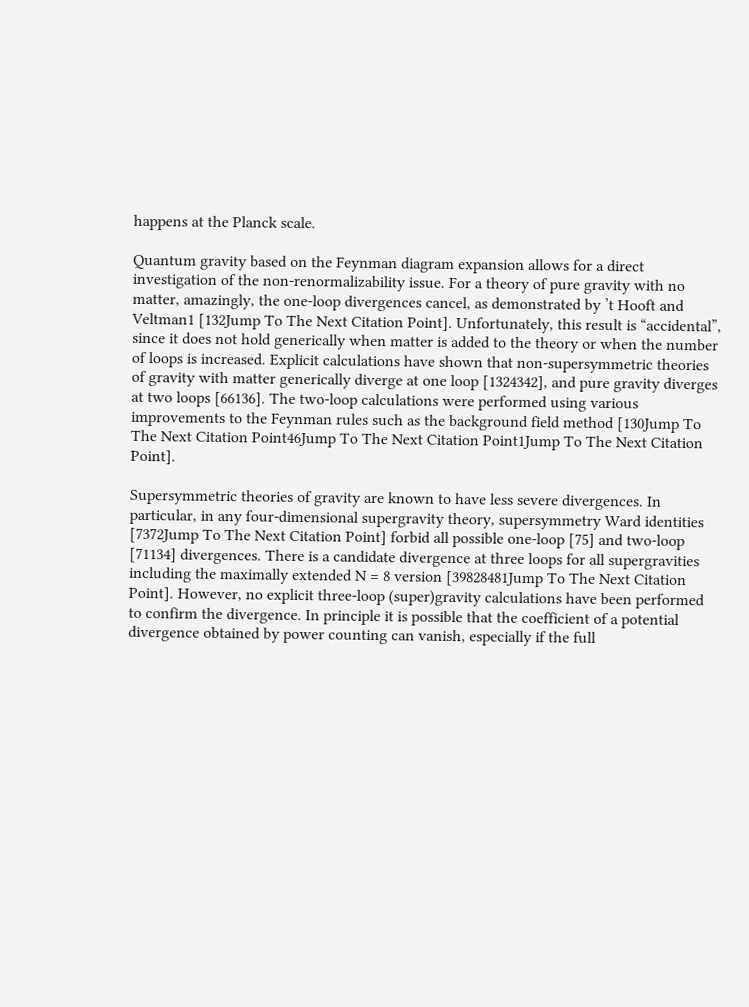happens at the Planck scale.

Quantum gravity based on the Feynman diagram expansion allows for a direct investigation of the non-renormalizability issue. For a theory of pure gravity with no matter, amazingly, the one-loop divergences cancel, as demonstrated by ’t Hooft and Veltman1 [132Jump To The Next Citation Point]. Unfortunately, this result is “accidental”, since it does not hold generically when matter is added to the theory or when the number of loops is increased. Explicit calculations have shown that non-supersymmetric theories of gravity with matter generically diverge at one loop [1324342], and pure gravity diverges at two loops [66136]. The two-loop calculations were performed using various improvements to the Feynman rules such as the background field method [130Jump To The Next Citation Point46Jump To The Next Citation Point1Jump To The Next Citation Point].

Supersymmetric theories of gravity are known to have less severe divergences. In particular, in any four-dimensional supergravity theory, supersymmetry Ward identities [7372Jump To The Next Citation Point] forbid all possible one-loop [75] and two-loop [71134] divergences. There is a candidate divergence at three loops for all supergravities including the maximally extended N = 8 version [39828481Jump To The Next Citation Point]. However, no explicit three-loop (super)gravity calculations have been performed to confirm the divergence. In principle it is possible that the coefficient of a potential divergence obtained by power counting can vanish, especially if the full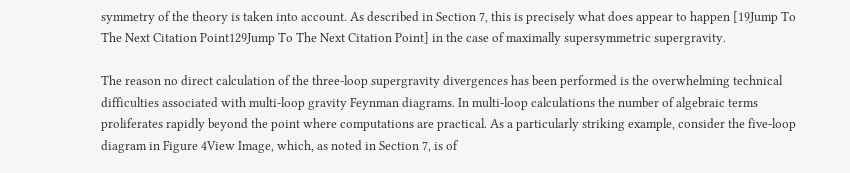symmetry of the theory is taken into account. As described in Section 7, this is precisely what does appear to happen [19Jump To The Next Citation Point129Jump To The Next Citation Point] in the case of maximally supersymmetric supergravity.

The reason no direct calculation of the three-loop supergravity divergences has been performed is the overwhelming technical difficulties associated with multi-loop gravity Feynman diagrams. In multi-loop calculations the number of algebraic terms proliferates rapidly beyond the point where computations are practical. As a particularly striking example, consider the five-loop diagram in Figure 4View Image, which, as noted in Section 7, is of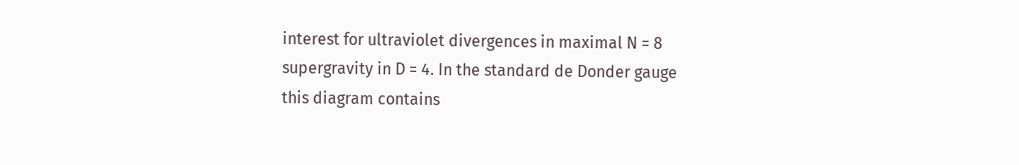interest for ultraviolet divergences in maximal N = 8 supergravity in D = 4. In the standard de Donder gauge this diagram contains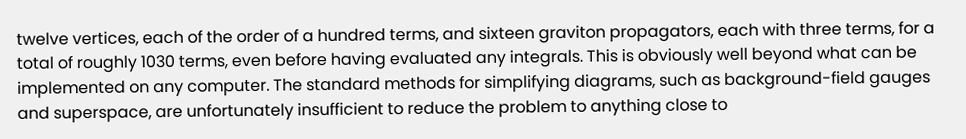twelve vertices, each of the order of a hundred terms, and sixteen graviton propagators, each with three terms, for a total of roughly 1030 terms, even before having evaluated any integrals. This is obviously well beyond what can be implemented on any computer. The standard methods for simplifying diagrams, such as background-field gauges and superspace, are unfortunately insufficient to reduce the problem to anything close to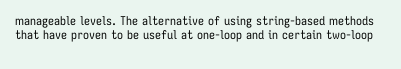manageable levels. The alternative of using string-based methods that have proven to be useful at one-loop and in certain two-loop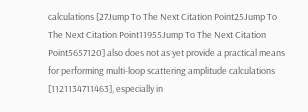calculations [27Jump To The Next Citation Point25Jump To The Next Citation Point11955Jump To The Next Citation Point5657120] also does not as yet provide a practical means for performing multi-loop scattering amplitude calculations [1121134711463], especially in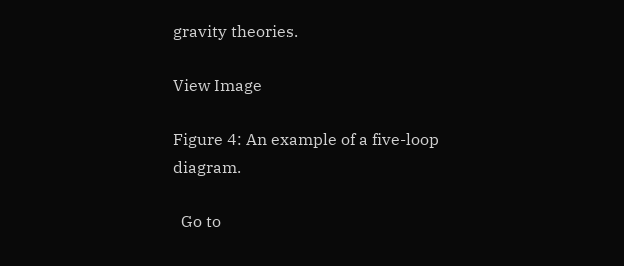gravity theories.

View Image

Figure 4: An example of a five-loop diagram.

  Go to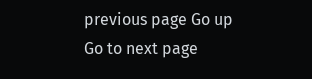previous page Go up Go to next page